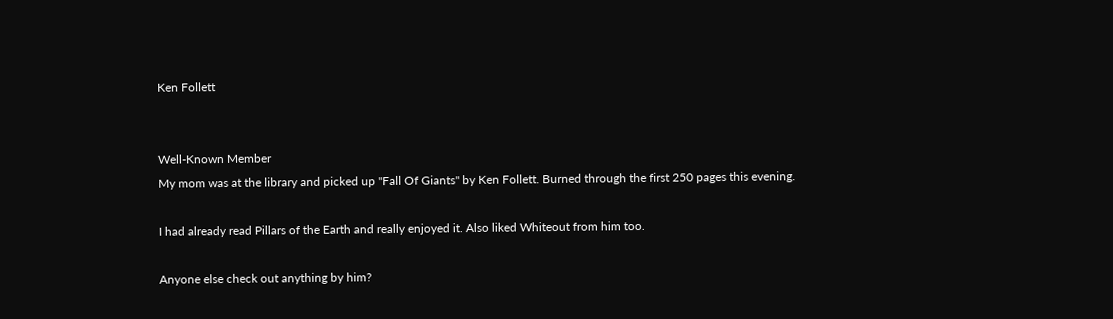Ken Follett


Well-Known Member
My mom was at the library and picked up "Fall Of Giants" by Ken Follett. Burned through the first 250 pages this evening.

I had already read Pillars of the Earth and really enjoyed it. Also liked Whiteout from him too.

Anyone else check out anything by him?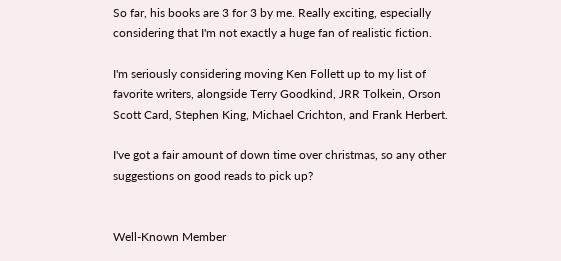So far, his books are 3 for 3 by me. Really exciting, especially considering that I'm not exactly a huge fan of realistic fiction.

I'm seriously considering moving Ken Follett up to my list of favorite writers, alongside Terry Goodkind, JRR Tolkein, Orson Scott Card, Stephen King, Michael Crichton, and Frank Herbert.

I've got a fair amount of down time over christmas, so any other suggestions on good reads to pick up?


Well-Known Member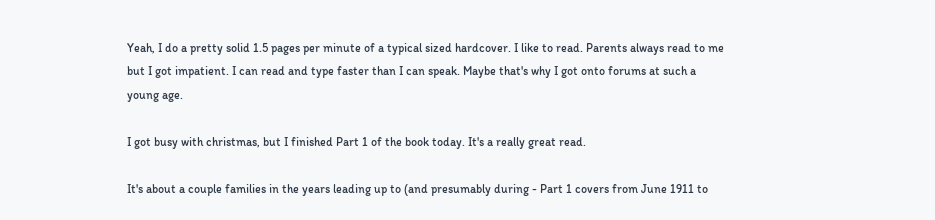Yeah, I do a pretty solid 1.5 pages per minute of a typical sized hardcover. I like to read. Parents always read to me but I got impatient. I can read and type faster than I can speak. Maybe that's why I got onto forums at such a young age.

I got busy with christmas, but I finished Part 1 of the book today. It's a really great read.

It's about a couple families in the years leading up to (and presumably during - Part 1 covers from June 1911 to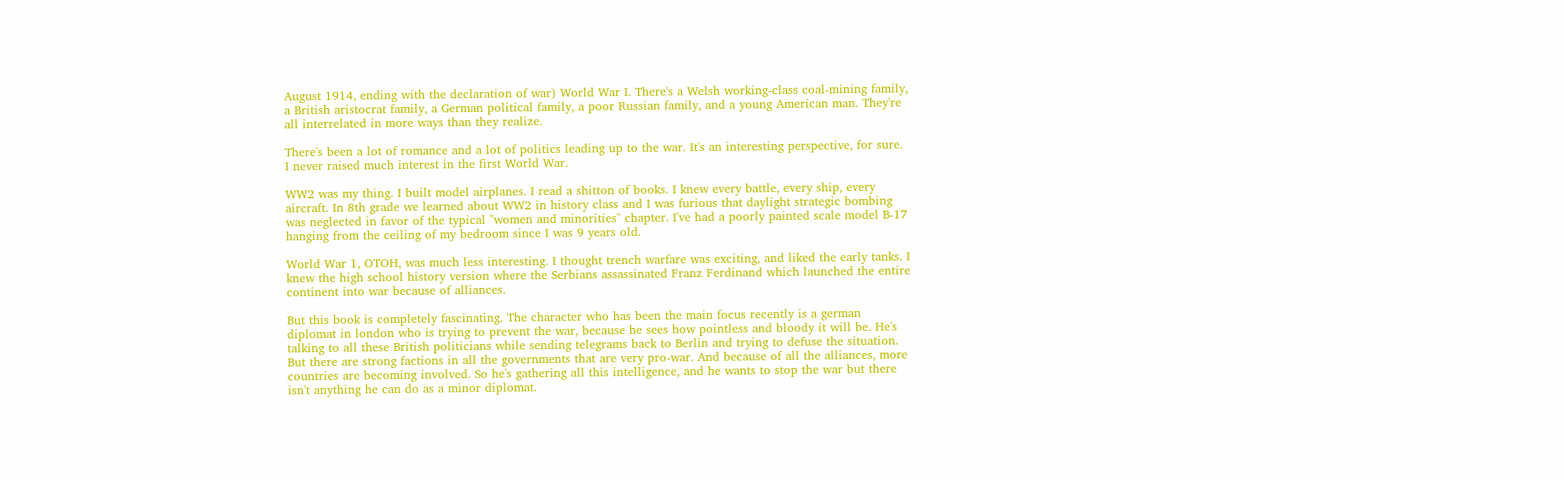August 1914, ending with the declaration of war) World War I. There's a Welsh working-class coal-mining family, a British aristocrat family, a German political family, a poor Russian family, and a young American man. They're all interrelated in more ways than they realize.

There's been a lot of romance and a lot of politics leading up to the war. It's an interesting perspective, for sure. I never raised much interest in the first World War.

WW2 was my thing. I built model airplanes. I read a shitton of books. I knew every battle, every ship, every aircraft. In 8th grade we learned about WW2 in history class and I was furious that daylight strategic bombing was neglected in favor of the typical "women and minorities" chapter. I've had a poorly painted scale model B-17 hanging from the ceiling of my bedroom since I was 9 years old.

World War 1, OTOH, was much less interesting. I thought trench warfare was exciting, and liked the early tanks. I knew the high school history version where the Serbians assassinated Franz Ferdinand which launched the entire continent into war because of alliances.

But this book is completely fascinating. The character who has been the main focus recently is a german diplomat in london who is trying to prevent the war, because he sees how pointless and bloody it will be. He's talking to all these British politicians while sending telegrams back to Berlin and trying to defuse the situation. But there are strong factions in all the governments that are very pro-war. And because of all the alliances, more countries are becoming involved. So he's gathering all this intelligence, and he wants to stop the war but there isn't anything he can do as a minor diplomat.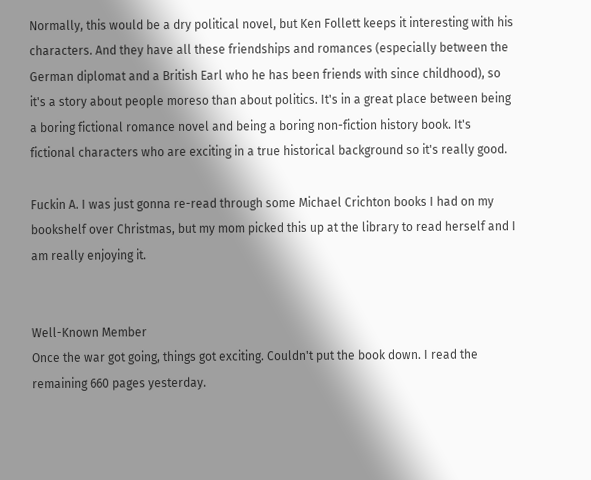Normally, this would be a dry political novel, but Ken Follett keeps it interesting with his characters. And they have all these friendships and romances (especially between the German diplomat and a British Earl who he has been friends with since childhood), so it's a story about people moreso than about politics. It's in a great place between being a boring fictional romance novel and being a boring non-fiction history book. It's fictional characters who are exciting in a true historical background so it's really good.

Fuckin A. I was just gonna re-read through some Michael Crichton books I had on my bookshelf over Christmas, but my mom picked this up at the library to read herself and I am really enjoying it.


Well-Known Member
Once the war got going, things got exciting. Couldn't put the book down. I read the remaining 660 pages yesterday.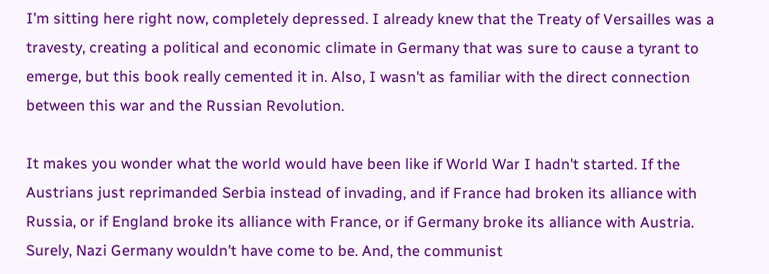I'm sitting here right now, completely depressed. I already knew that the Treaty of Versailles was a travesty, creating a political and economic climate in Germany that was sure to cause a tyrant to emerge, but this book really cemented it in. Also, I wasn't as familiar with the direct connection between this war and the Russian Revolution.

It makes you wonder what the world would have been like if World War I hadn't started. If the Austrians just reprimanded Serbia instead of invading, and if France had broken its alliance with Russia, or if England broke its alliance with France, or if Germany broke its alliance with Austria. Surely, Nazi Germany wouldn't have come to be. And, the communist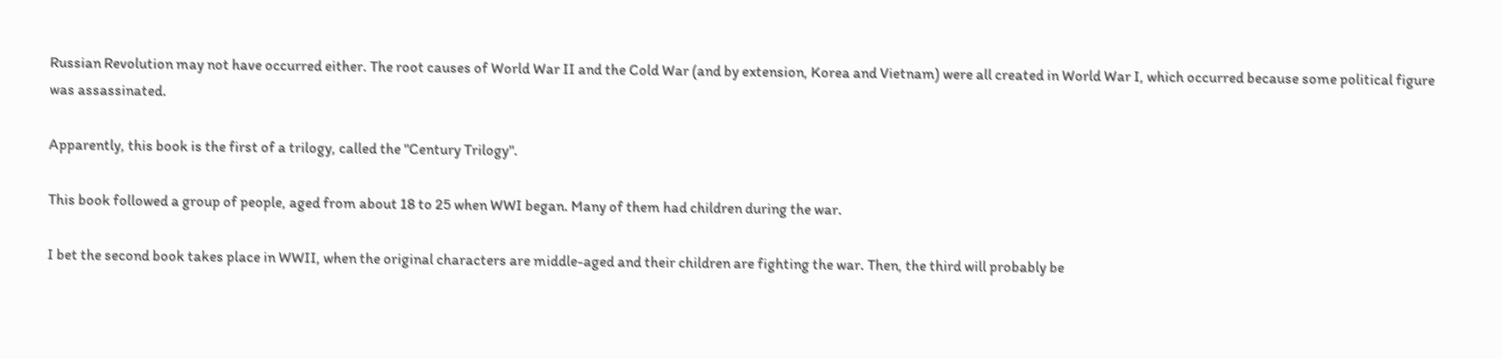Russian Revolution may not have occurred either. The root causes of World War II and the Cold War (and by extension, Korea and Vietnam) were all created in World War I, which occurred because some political figure was assassinated.

Apparently, this book is the first of a trilogy, called the "Century Trilogy".

This book followed a group of people, aged from about 18 to 25 when WWI began. Many of them had children during the war.

I bet the second book takes place in WWII, when the original characters are middle-aged and their children are fighting the war. Then, the third will probably be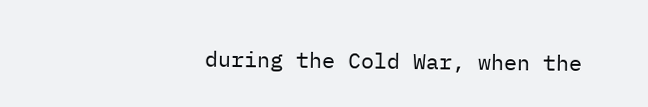during the Cold War, when the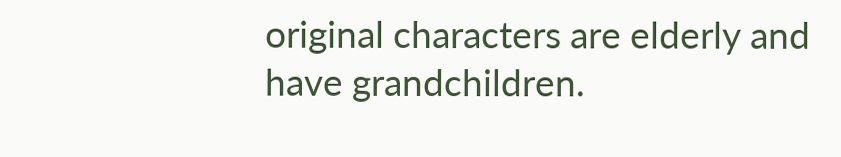original characters are elderly and have grandchildren.